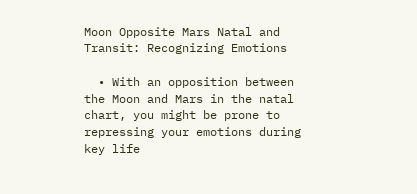Moon Opposite Mars Natal and Transit: Recognizing Emotions

  • With an opposition between the Moon and Mars in the natal chart, you might be prone to repressing your emotions during key life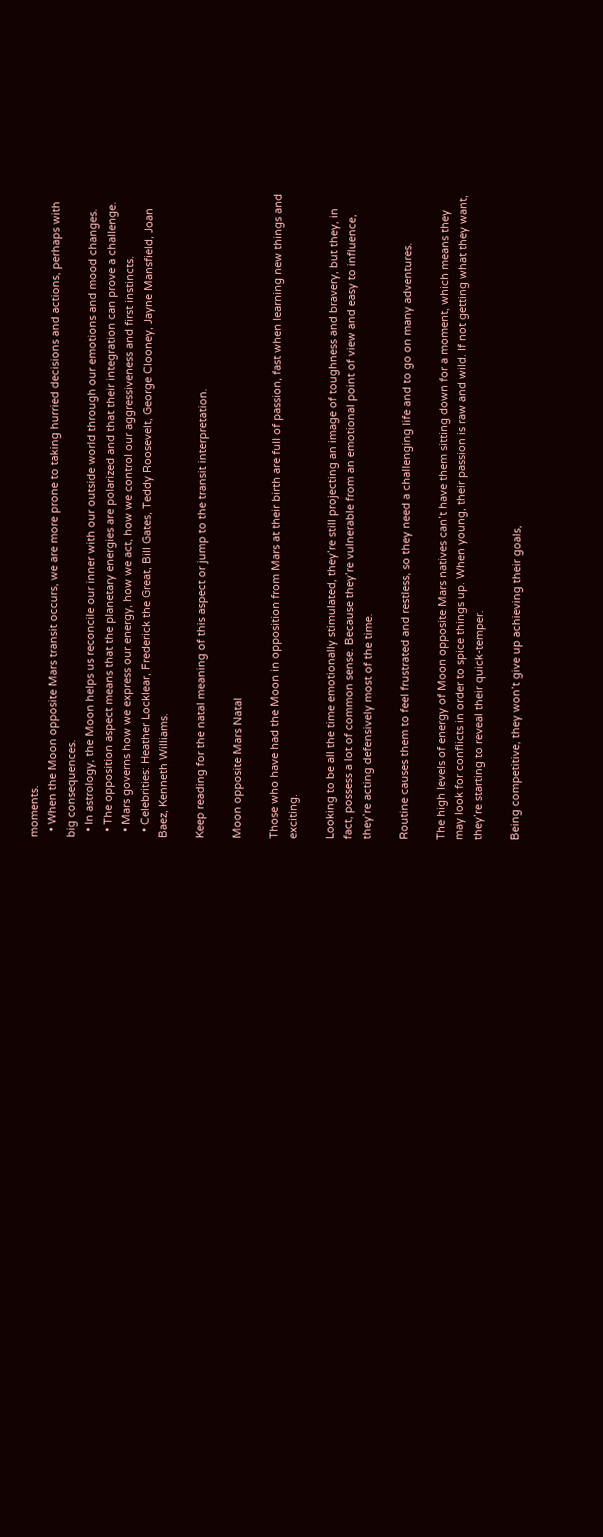moments.
  • When the Moon opposite Mars transit occurs, we are more prone to taking hurried decisions and actions, perhaps with big consequences.
  • In astrology, the Moon helps us reconcile our inner with our outside world through our emotions and mood changes.
  • The opposition aspect means that the planetary energies are polarized and that their integration can prove a challenge.
  • Mars governs how we express our energy, how we act, how we control our aggressiveness and first instincts.
  • Celebrities: Heather Locklear, Frederick the Great, Bill Gates, Teddy Roosevelt, George Clooney, Jayne Mansfield, Joan Baez, Kenneth Williams.

Keep reading for the natal meaning of this aspect or jump to the transit interpretation.

Moon opposite Mars Natal

Those who have had the Moon in opposition from Mars at their birth are full of passion, fast when learning new things and exciting.

Looking to be all the time emotionally stimulated, they’re still projecting an image of toughness and bravery, but they, in fact, possess a lot of common sense. Because they’re vulnerable from an emotional point of view and easy to influence, they’re acting defensively most of the time.

Routine causes them to feel frustrated and restless, so they need a challenging life and to go on many adventures.

The high levels of energy of Moon opposite Mars natives can’t have them sitting down for a moment, which means they may look for conflicts in order to spice things up. When young, their passion is raw and wild. If not getting what they want, they’re starting to reveal their quick-temper.

Being competitive, they won’t give up achieving their goals,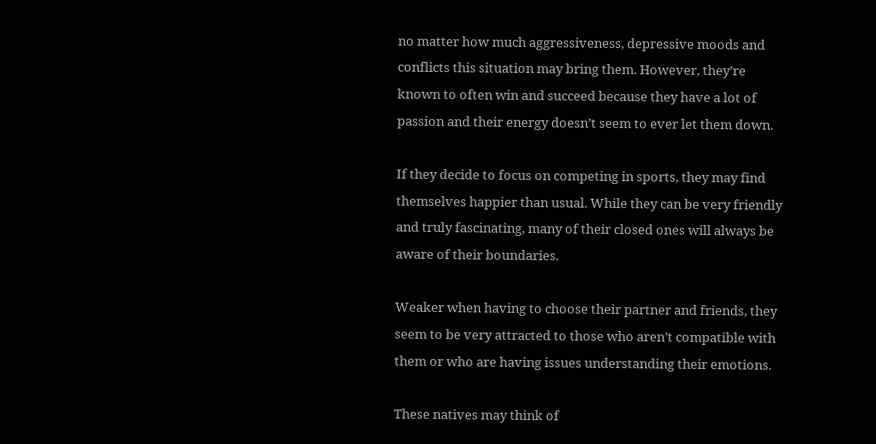no matter how much aggressiveness, depressive moods and conflicts this situation may bring them. However, they’re known to often win and succeed because they have a lot of passion and their energy doesn’t seem to ever let them down.

If they decide to focus on competing in sports, they may find themselves happier than usual. While they can be very friendly and truly fascinating, many of their closed ones will always be aware of their boundaries.

Weaker when having to choose their partner and friends, they seem to be very attracted to those who aren’t compatible with them or who are having issues understanding their emotions.

These natives may think of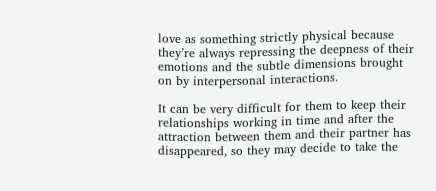love as something strictly physical because they’re always repressing the deepness of their emotions and the subtle dimensions brought on by interpersonal interactions.

It can be very difficult for them to keep their relationships working in time and after the attraction between them and their partner has disappeared, so they may decide to take the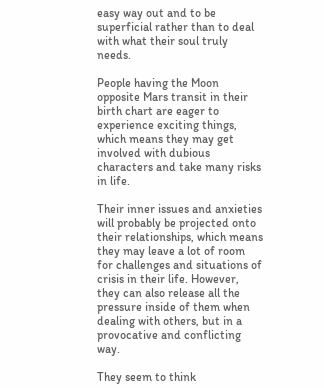easy way out and to be superficial rather than to deal with what their soul truly needs.

People having the Moon opposite Mars transit in their birth chart are eager to experience exciting things, which means they may get involved with dubious characters and take many risks in life.

Their inner issues and anxieties will probably be projected onto their relationships, which means they may leave a lot of room for challenges and situations of crisis in their life. However, they can also release all the pressure inside of them when dealing with others, but in a provocative and conflicting way.

They seem to think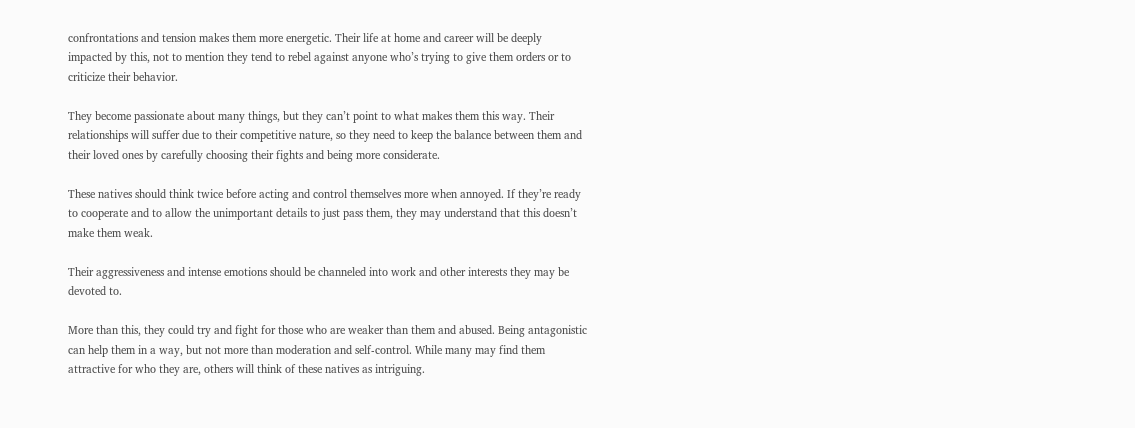confrontations and tension makes them more energetic. Their life at home and career will be deeply impacted by this, not to mention they tend to rebel against anyone who’s trying to give them orders or to criticize their behavior.

They become passionate about many things, but they can’t point to what makes them this way. Their relationships will suffer due to their competitive nature, so they need to keep the balance between them and their loved ones by carefully choosing their fights and being more considerate.

These natives should think twice before acting and control themselves more when annoyed. If they’re ready to cooperate and to allow the unimportant details to just pass them, they may understand that this doesn’t make them weak.

Their aggressiveness and intense emotions should be channeled into work and other interests they may be devoted to.

More than this, they could try and fight for those who are weaker than them and abused. Being antagonistic can help them in a way, but not more than moderation and self-control. While many may find them attractive for who they are, others will think of these natives as intriguing.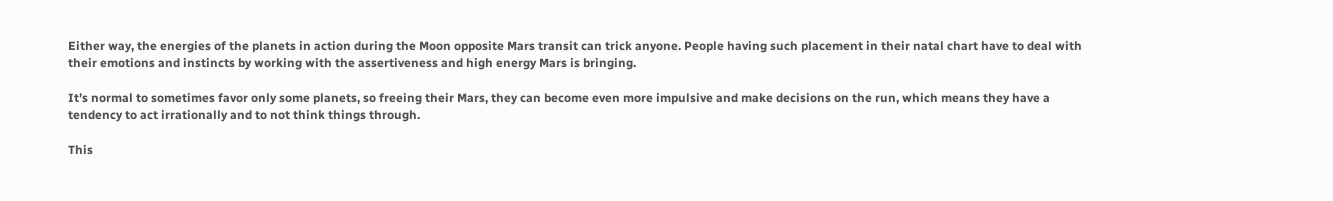Either way, the energies of the planets in action during the Moon opposite Mars transit can trick anyone. People having such placement in their natal chart have to deal with their emotions and instincts by working with the assertiveness and high energy Mars is bringing.

It’s normal to sometimes favor only some planets, so freeing their Mars, they can become even more impulsive and make decisions on the run, which means they have a tendency to act irrationally and to not think things through.

This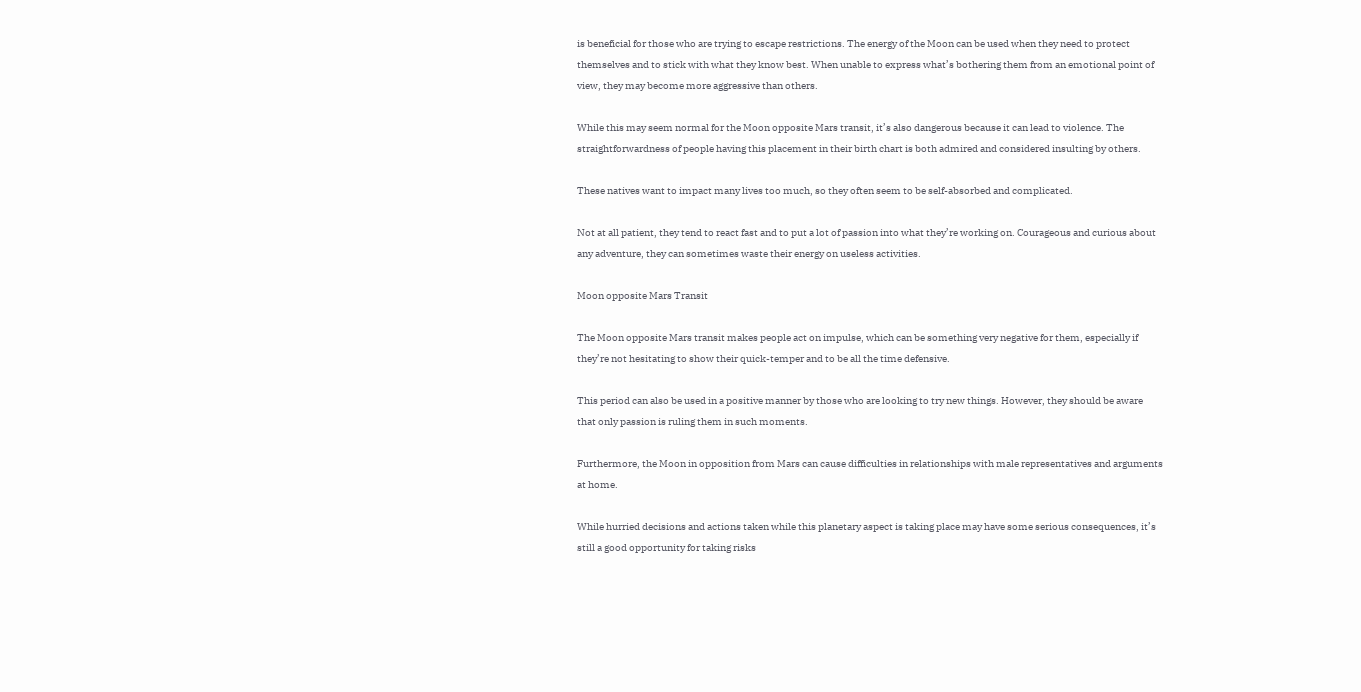is beneficial for those who are trying to escape restrictions. The energy of the Moon can be used when they need to protect themselves and to stick with what they know best. When unable to express what’s bothering them from an emotional point of view, they may become more aggressive than others.

While this may seem normal for the Moon opposite Mars transit, it’s also dangerous because it can lead to violence. The straightforwardness of people having this placement in their birth chart is both admired and considered insulting by others.

These natives want to impact many lives too much, so they often seem to be self-absorbed and complicated.

Not at all patient, they tend to react fast and to put a lot of passion into what they’re working on. Courageous and curious about any adventure, they can sometimes waste their energy on useless activities.

Moon opposite Mars Transit

The Moon opposite Mars transit makes people act on impulse, which can be something very negative for them, especially if they’re not hesitating to show their quick-temper and to be all the time defensive.

This period can also be used in a positive manner by those who are looking to try new things. However, they should be aware that only passion is ruling them in such moments.

Furthermore, the Moon in opposition from Mars can cause difficulties in relationships with male representatives and arguments at home.

While hurried decisions and actions taken while this planetary aspect is taking place may have some serious consequences, it’s still a good opportunity for taking risks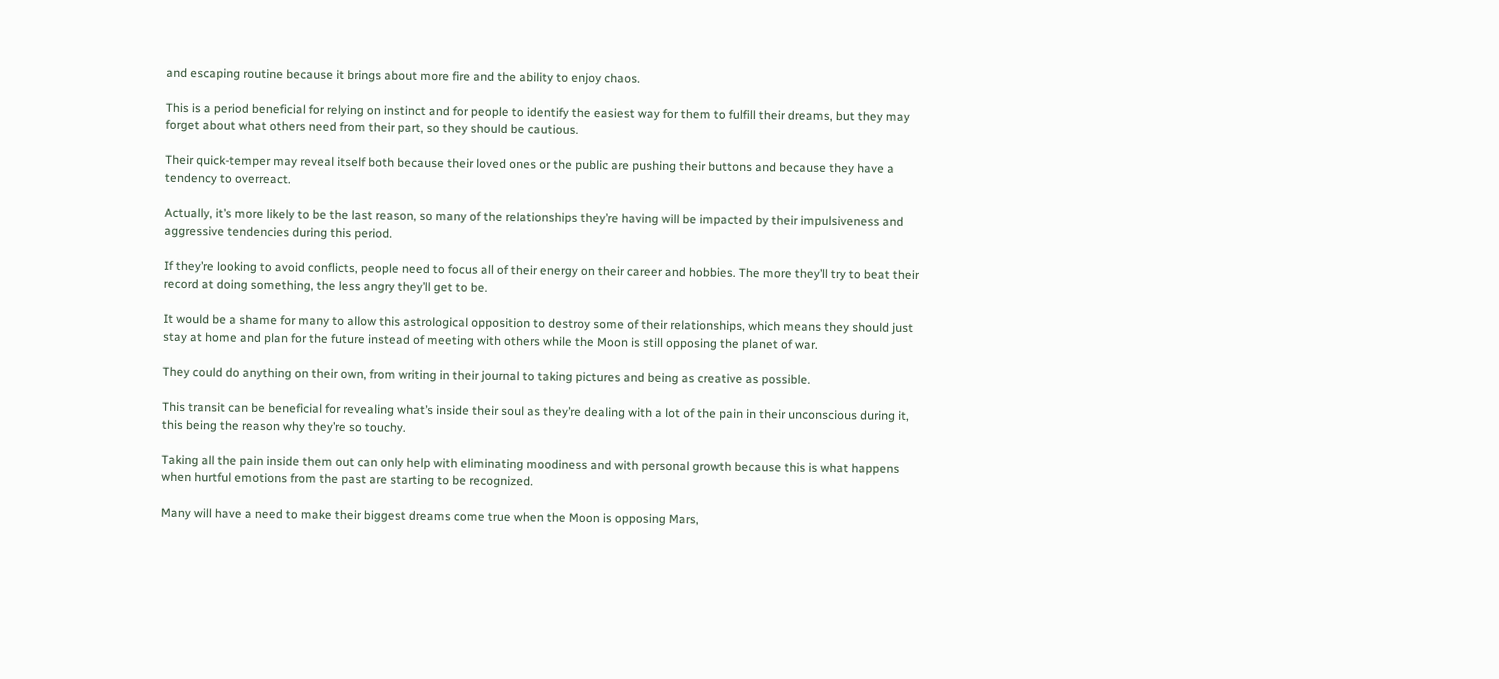and escaping routine because it brings about more fire and the ability to enjoy chaos.

This is a period beneficial for relying on instinct and for people to identify the easiest way for them to fulfill their dreams, but they may forget about what others need from their part, so they should be cautious.

Their quick-temper may reveal itself both because their loved ones or the public are pushing their buttons and because they have a tendency to overreact.

Actually, it’s more likely to be the last reason, so many of the relationships they’re having will be impacted by their impulsiveness and aggressive tendencies during this period.

If they’re looking to avoid conflicts, people need to focus all of their energy on their career and hobbies. The more they’ll try to beat their record at doing something, the less angry they’ll get to be.

It would be a shame for many to allow this astrological opposition to destroy some of their relationships, which means they should just stay at home and plan for the future instead of meeting with others while the Moon is still opposing the planet of war.

They could do anything on their own, from writing in their journal to taking pictures and being as creative as possible.

This transit can be beneficial for revealing what’s inside their soul as they’re dealing with a lot of the pain in their unconscious during it, this being the reason why they’re so touchy.

Taking all the pain inside them out can only help with eliminating moodiness and with personal growth because this is what happens when hurtful emotions from the past are starting to be recognized.

Many will have a need to make their biggest dreams come true when the Moon is opposing Mars,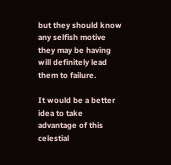but they should know any selfish motive they may be having will definitely lead them to failure.

It would be a better idea to take advantage of this celestial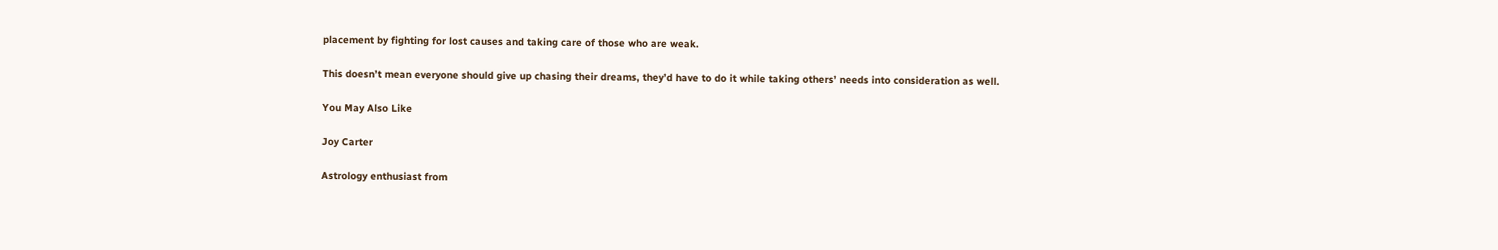placement by fighting for lost causes and taking care of those who are weak.

This doesn’t mean everyone should give up chasing their dreams, they’d have to do it while taking others’ needs into consideration as well.

You May Also Like

Joy Carter

Astrology enthusiast from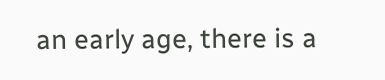an early age, there is a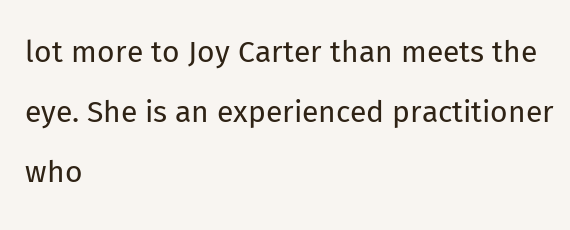lot more to Joy Carter than meets the eye. She is an experienced practitioner who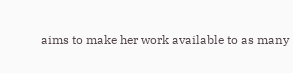aims to make her work available to as many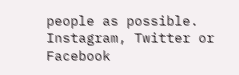people as possible. Instagram, Twitter or Facebook